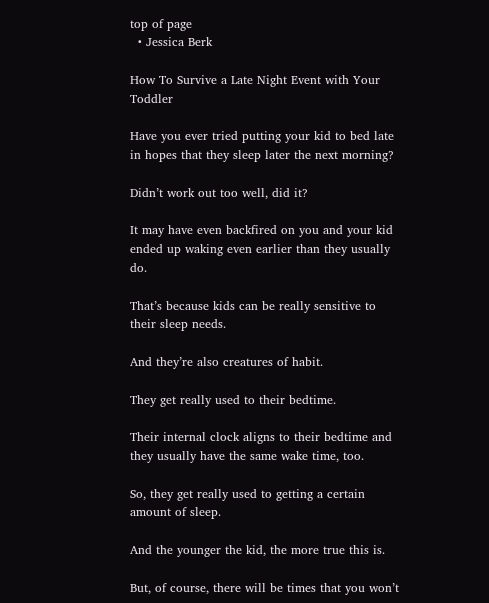top of page
  • Jessica Berk

How To Survive a Late Night Event with Your Toddler

Have you ever tried putting your kid to bed late in hopes that they sleep later the next morning?

Didn’t work out too well, did it?

It may have even backfired on you and your kid ended up waking even earlier than they usually do.

That’s because kids can be really sensitive to their sleep needs.

And they’re also creatures of habit.

They get really used to their bedtime.

Their internal clock aligns to their bedtime and they usually have the same wake time, too.

So, they get really used to getting a certain amount of sleep.

And the younger the kid, the more true this is.

But, of course, there will be times that you won’t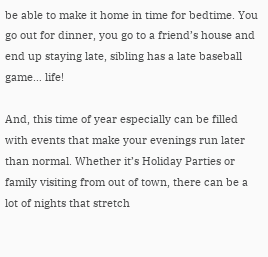be able to make it home in time for bedtime. You go out for dinner, you go to a friend’s house and end up staying late, sibling has a late baseball game… life!

And, this time of year especially can be filled with events that make your evenings run later than normal. Whether it’s Holiday Parties or family visiting from out of town, there can be a lot of nights that stretch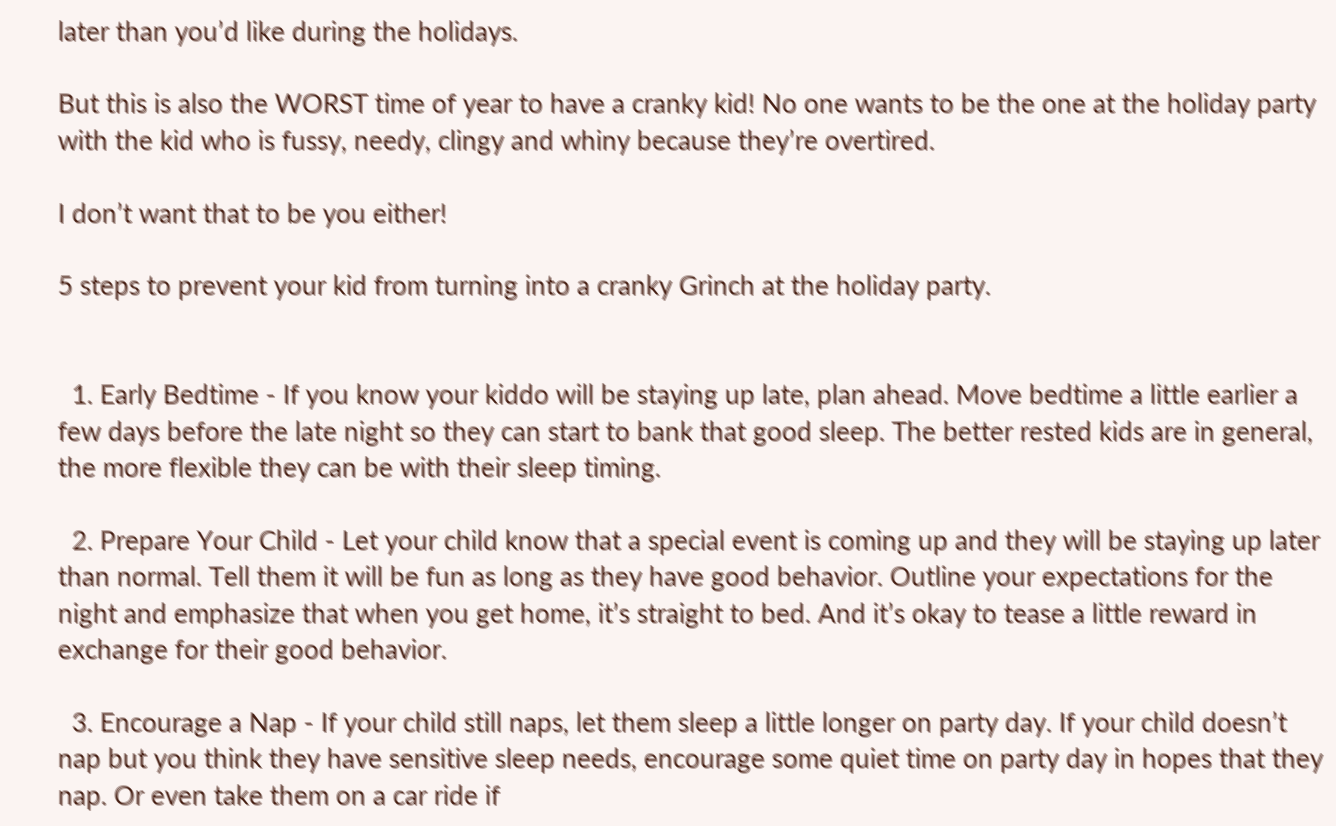later than you’d like during the holidays.

But this is also the WORST time of year to have a cranky kid! No one wants to be the one at the holiday party with the kid who is fussy, needy, clingy and whiny because they’re overtired.

I don’t want that to be you either!

5 steps to prevent your kid from turning into a cranky Grinch at the holiday party.


  1. Early Bedtime - If you know your kiddo will be staying up late, plan ahead. Move bedtime a little earlier a few days before the late night so they can start to bank that good sleep. The better rested kids are in general, the more flexible they can be with their sleep timing.

  2. Prepare Your Child - Let your child know that a special event is coming up and they will be staying up later than normal. Tell them it will be fun as long as they have good behavior. Outline your expectations for the night and emphasize that when you get home, it’s straight to bed. And it’s okay to tease a little reward in exchange for their good behavior.

  3. Encourage a Nap - If your child still naps, let them sleep a little longer on party day. If your child doesn’t nap but you think they have sensitive sleep needs, encourage some quiet time on party day in hopes that they nap. Or even take them on a car ride if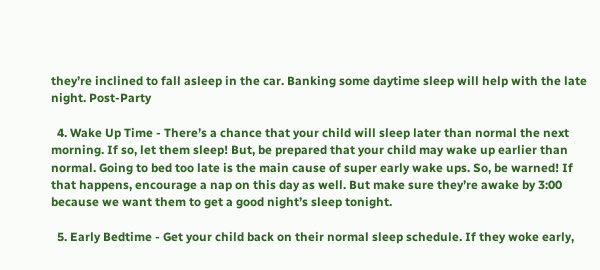they’re inclined to fall asleep in the car. Banking some daytime sleep will help with the late night. Post-Party

  4. Wake Up Time - There’s a chance that your child will sleep later than normal the next morning. If so, let them sleep! But, be prepared that your child may wake up earlier than normal. Going to bed too late is the main cause of super early wake ups. So, be warned! If that happens, encourage a nap on this day as well. But make sure they’re awake by 3:00 because we want them to get a good night’s sleep tonight.

  5. Early Bedtime - Get your child back on their normal sleep schedule. If they woke early,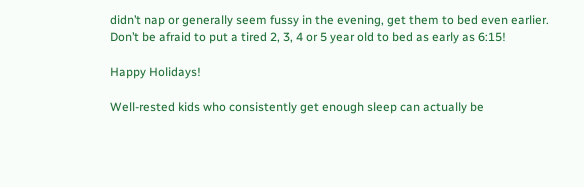didn’t nap or generally seem fussy in the evening, get them to bed even earlier. Don’t be afraid to put a tired 2, 3, 4 or 5 year old to bed as early as 6:15!

Happy Holidays!

Well-rested kids who consistently get enough sleep can actually be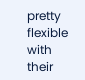pretty flexible with their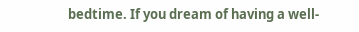bedtime. If you dream of having a well-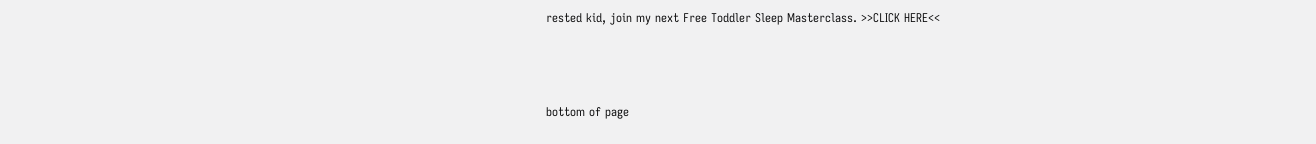rested kid, join my next Free Toddler Sleep Masterclass. >>CLICK HERE<<



bottom of page